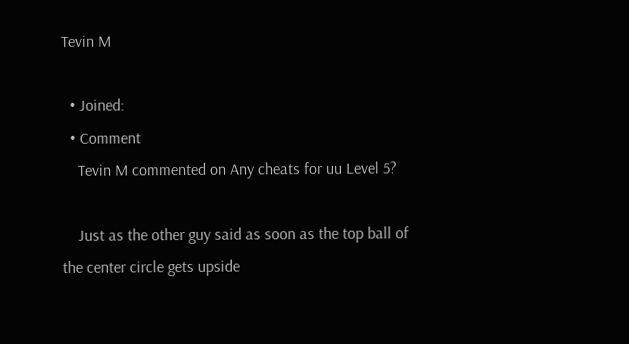Tevin M

  • Joined:
  • Comment
    Tevin M commented on Any cheats for uu Level 5?

    Just as the other guy said as soon as the top ball of the center circle gets upside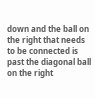down and the ball on the right that needs to be connected is past the diagonal ball on the right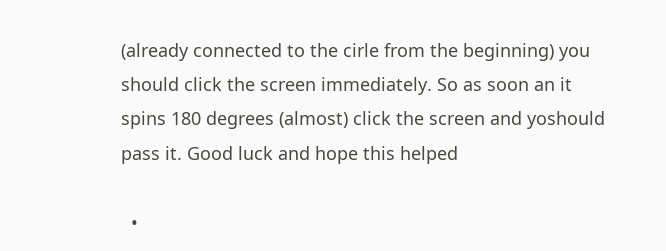(already connected to the cirle from the beginning) you should click the screen immediately. So as soon an it spins 180 degrees (almost) click the screen and yoshould pass it. Good luck and hope this helped

  •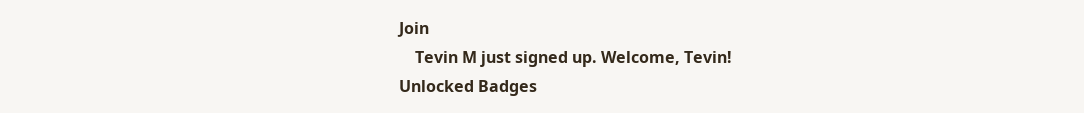Join
    Tevin M just signed up. Welcome, Tevin!
Unlocked Badges